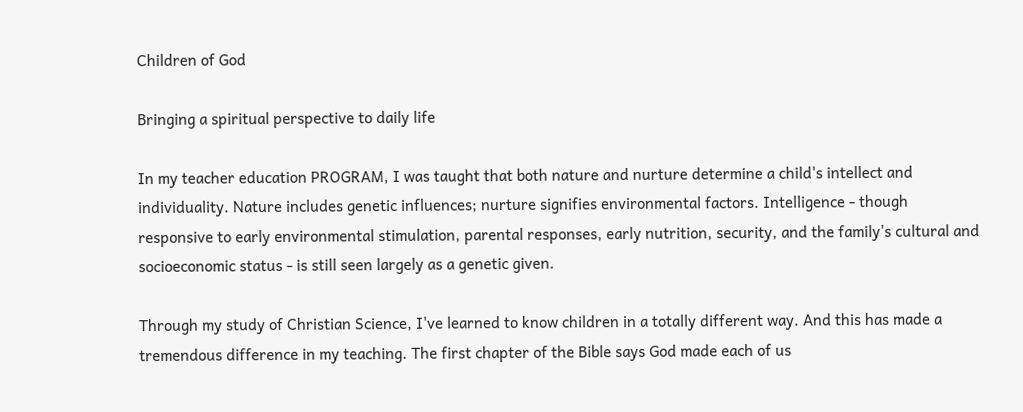Children of God

Bringing a spiritual perspective to daily life

In my teacher education PROGRAM, I was taught that both nature and nurture determine a child's intellect and individuality. Nature includes genetic influences; nurture signifies environmental factors. Intelligence - though responsive to early environmental stimulation, parental responses, early nutrition, security, and the family's cultural and socioeconomic status - is still seen largely as a genetic given.

Through my study of Christian Science, I've learned to know children in a totally different way. And this has made a tremendous difference in my teaching. The first chapter of the Bible says God made each of us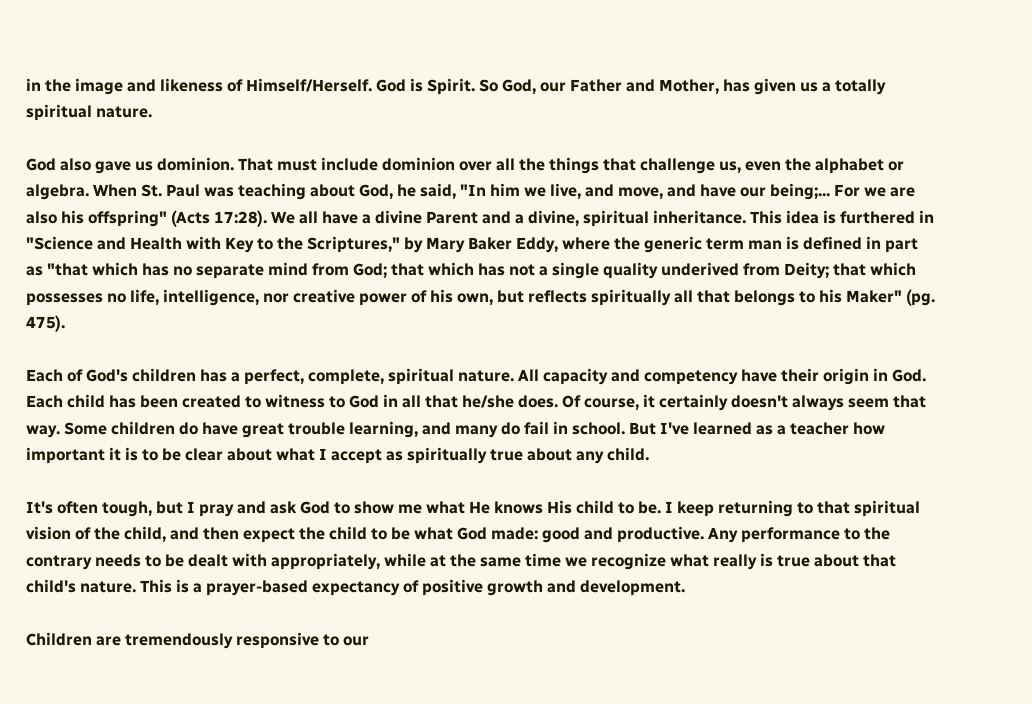in the image and likeness of Himself/Herself. God is Spirit. So God, our Father and Mother, has given us a totally spiritual nature.

God also gave us dominion. That must include dominion over all the things that challenge us, even the alphabet or algebra. When St. Paul was teaching about God, he said, "In him we live, and move, and have our being;... For we are also his offspring" (Acts 17:28). We all have a divine Parent and a divine, spiritual inheritance. This idea is furthered in "Science and Health with Key to the Scriptures," by Mary Baker Eddy, where the generic term man is defined in part as "that which has no separate mind from God; that which has not a single quality underived from Deity; that which possesses no life, intelligence, nor creative power of his own, but reflects spiritually all that belongs to his Maker" (pg. 475).

Each of God's children has a perfect, complete, spiritual nature. All capacity and competency have their origin in God. Each child has been created to witness to God in all that he/she does. Of course, it certainly doesn't always seem that way. Some children do have great trouble learning, and many do fail in school. But I've learned as a teacher how important it is to be clear about what I accept as spiritually true about any child.

It's often tough, but I pray and ask God to show me what He knows His child to be. I keep returning to that spiritual vision of the child, and then expect the child to be what God made: good and productive. Any performance to the contrary needs to be dealt with appropriately, while at the same time we recognize what really is true about that child's nature. This is a prayer-based expectancy of positive growth and development.

Children are tremendously responsive to our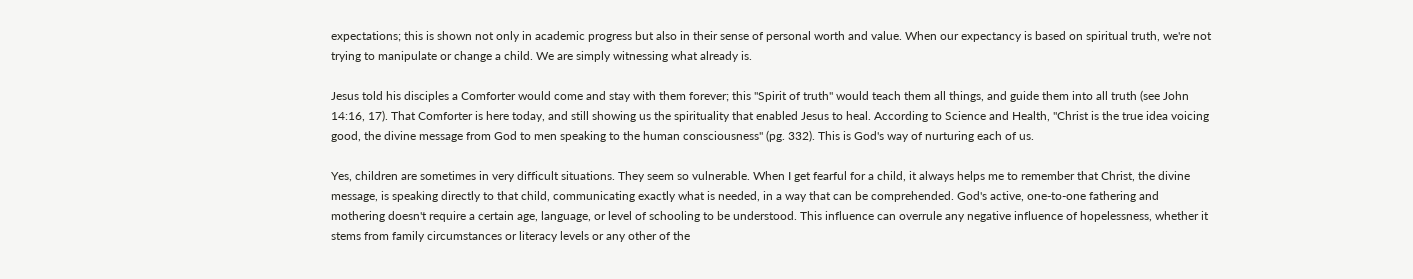expectations; this is shown not only in academic progress but also in their sense of personal worth and value. When our expectancy is based on spiritual truth, we're not trying to manipulate or change a child. We are simply witnessing what already is.

Jesus told his disciples a Comforter would come and stay with them forever; this "Spirit of truth" would teach them all things, and guide them into all truth (see John 14:16, 17). That Comforter is here today, and still showing us the spirituality that enabled Jesus to heal. According to Science and Health, "Christ is the true idea voicing good, the divine message from God to men speaking to the human consciousness" (pg. 332). This is God's way of nurturing each of us.

Yes, children are sometimes in very difficult situations. They seem so vulnerable. When I get fearful for a child, it always helps me to remember that Christ, the divine message, is speaking directly to that child, communicating exactly what is needed, in a way that can be comprehended. God's active, one-to-one fathering and mothering doesn't require a certain age, language, or level of schooling to be understood. This influence can overrule any negative influence of hopelessness, whether it stems from family circumstances or literacy levels or any other of the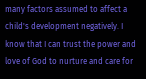many factors assumed to affect a child's development negatively. I know that I can trust the power and love of God to nurture and care for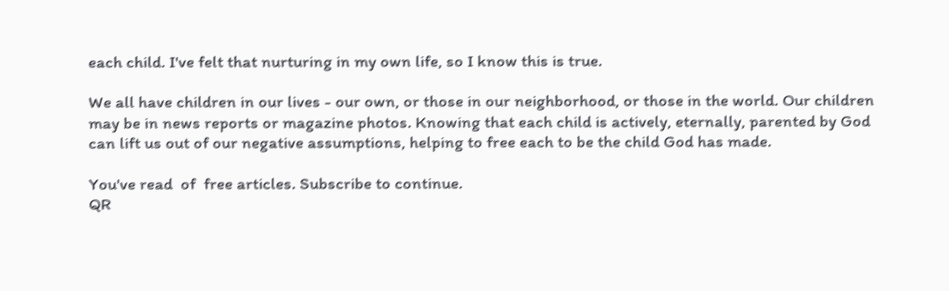each child. I've felt that nurturing in my own life, so I know this is true.

We all have children in our lives - our own, or those in our neighborhood, or those in the world. Our children may be in news reports or magazine photos. Knowing that each child is actively, eternally, parented by God can lift us out of our negative assumptions, helping to free each to be the child God has made.

You've read  of  free articles. Subscribe to continue.
QR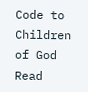Code to Children of God
Read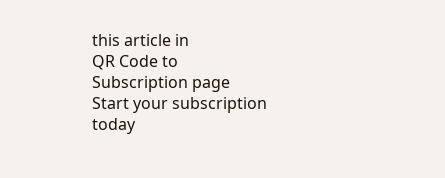this article in
QR Code to Subscription page
Start your subscription today